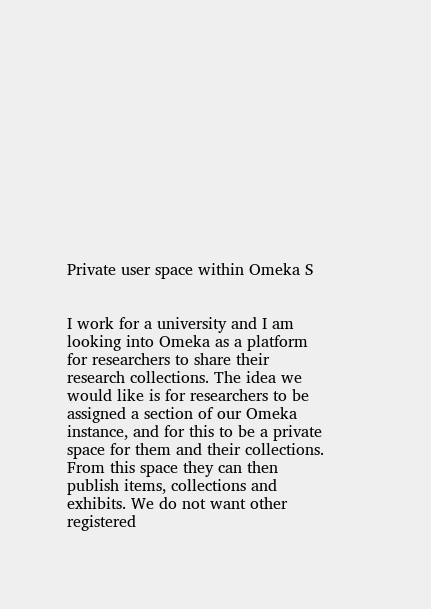Private user space within Omeka S


I work for a university and I am looking into Omeka as a platform for researchers to share their research collections. The idea we would like is for researchers to be assigned a section of our Omeka instance, and for this to be a private space for them and their collections. From this space they can then publish items, collections and exhibits. We do not want other registered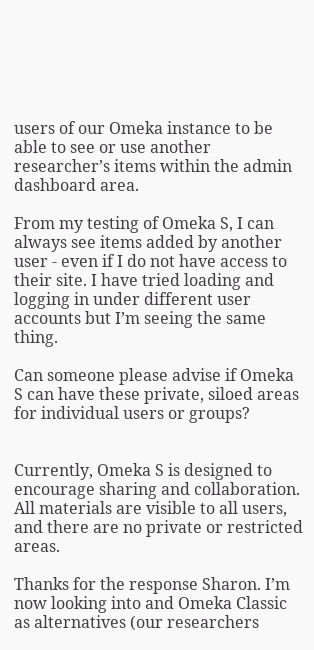users of our Omeka instance to be able to see or use another researcher’s items within the admin dashboard area.

From my testing of Omeka S, I can always see items added by another user - even if I do not have access to their site. I have tried loading and logging in under different user accounts but I’m seeing the same thing.

Can someone please advise if Omeka S can have these private, siloed areas for individual users or groups?


Currently, Omeka S is designed to encourage sharing and collaboration. All materials are visible to all users, and there are no private or restricted areas.

Thanks for the response Sharon. I’m now looking into and Omeka Classic as alternatives (our researchers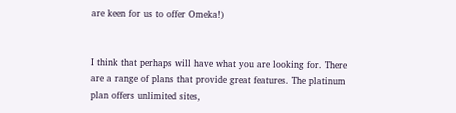are keen for us to offer Omeka!)


I think that perhaps will have what you are looking for. There are a range of plans that provide great features. The platinum plan offers unlimited sites,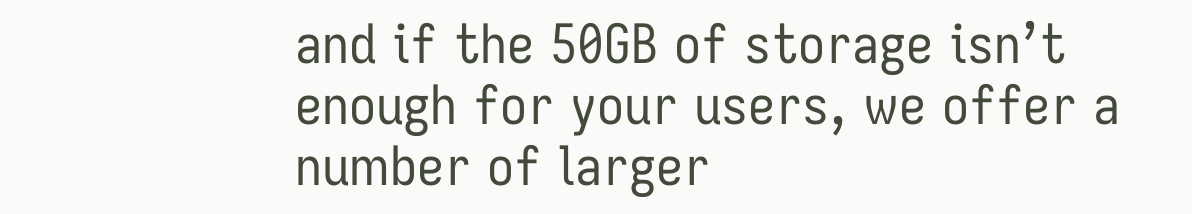and if the 50GB of storage isn’t enough for your users, we offer a number of larger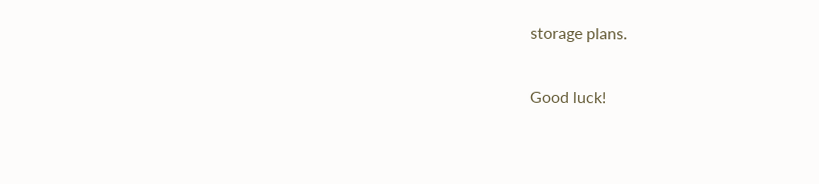storage plans.

Good luck!